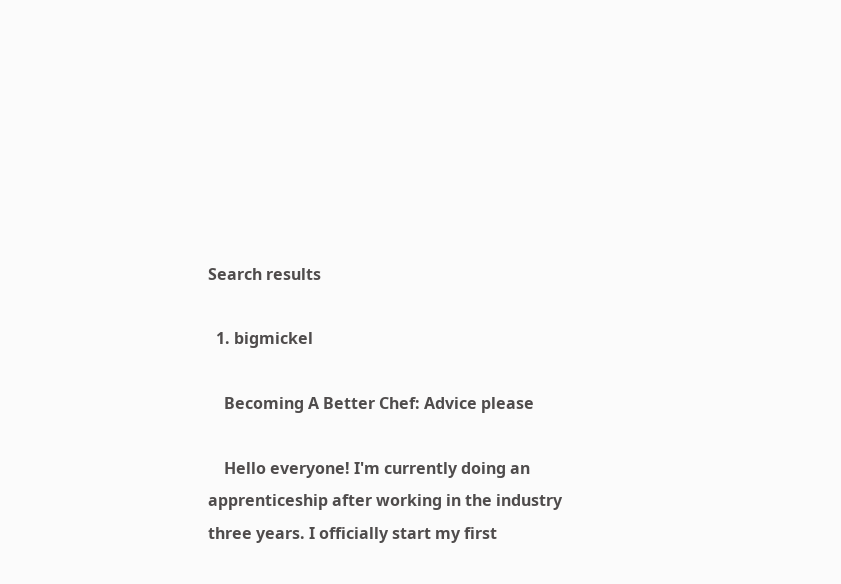Search results

  1. bigmickel

    Becoming A Better Chef: Advice please

    Hello everyone! I'm currently doing an apprenticeship after working in the industry three years. I officially start my first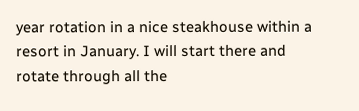year rotation in a nice steakhouse within a resort in January. I will start there and rotate through all the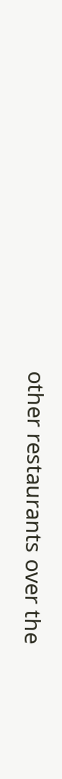other restaurants over the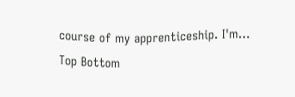course of my apprenticeship. I'm...
Top Bottom